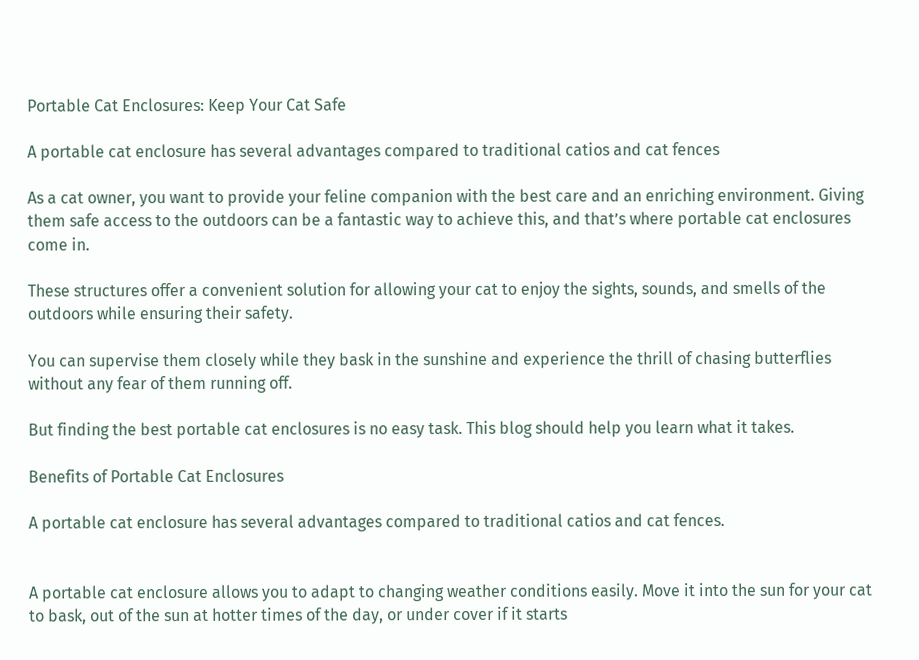Portable Cat Enclosures: Keep Your Cat Safe

A portable cat enclosure has several advantages compared to traditional catios and cat fences

As a cat owner, you want to provide your feline companion with the best care and an enriching environment. Giving them safe access to the outdoors can be a fantastic way to achieve this, and that’s where portable cat enclosures come in.

These structures offer a convenient solution for allowing your cat to enjoy the sights, sounds, and smells of the outdoors while ensuring their safety.

You can supervise them closely while they bask in the sunshine and experience the thrill of chasing butterflies without any fear of them running off.

But finding the best portable cat enclosures is no easy task. This blog should help you learn what it takes.

Benefits of Portable Cat Enclosures

A portable cat enclosure has several advantages compared to traditional catios and cat fences.


A portable cat enclosure allows you to adapt to changing weather conditions easily. Move it into the sun for your cat to bask, out of the sun at hotter times of the day, or under cover if it starts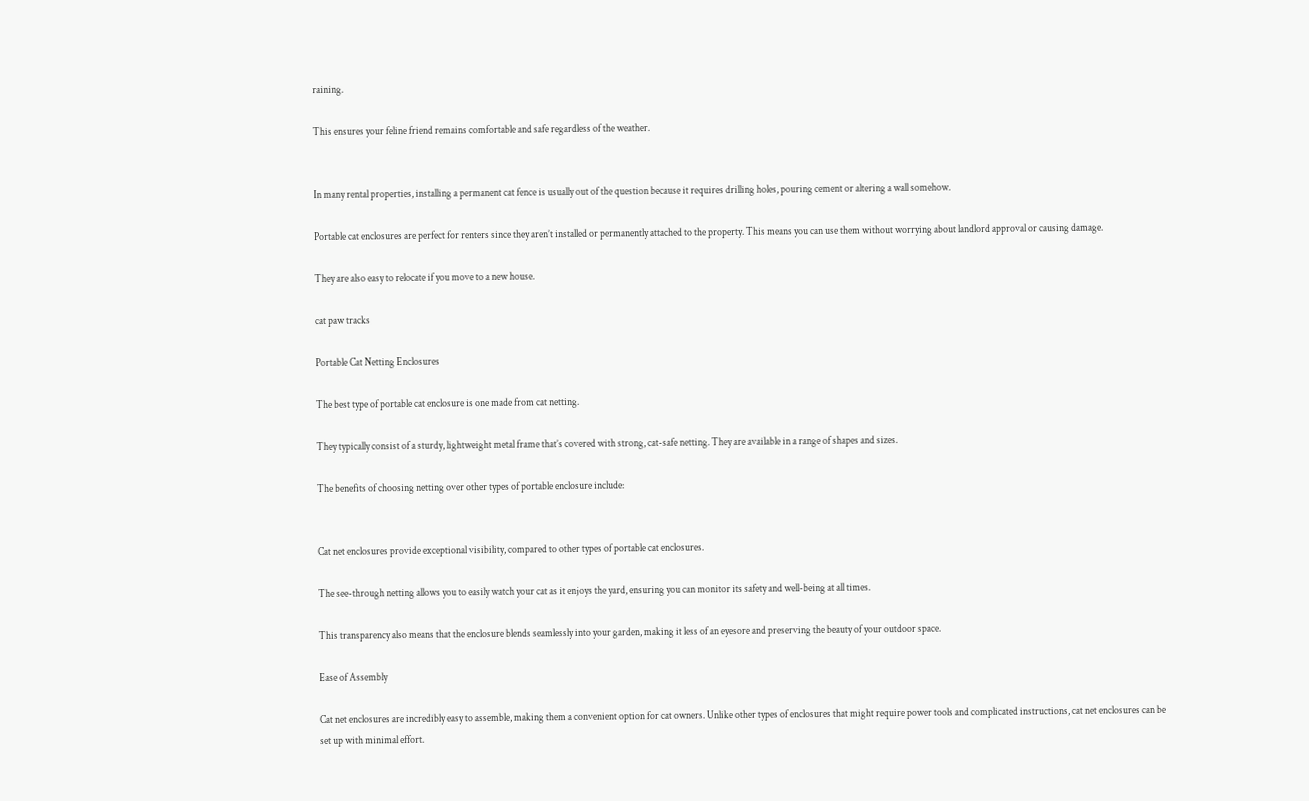raining.

This ensures your feline friend remains comfortable and safe regardless of the weather.


In many rental properties, installing a permanent cat fence is usually out of the question because it requires drilling holes, pouring cement or altering a wall somehow.

Portable cat enclosures are perfect for renters since they aren’t installed or permanently attached to the property. This means you can use them without worrying about landlord approval or causing damage.

They are also easy to relocate if you move to a new house.

cat paw tracks

Portable Cat Netting Enclosures

The best type of portable cat enclosure is one made from cat netting.

They typically consist of a sturdy, lightweight metal frame that’s covered with strong, cat-safe netting. They are available in a range of shapes and sizes.

The benefits of choosing netting over other types of portable enclosure include:


Cat net enclosures provide exceptional visibility, compared to other types of portable cat enclosures.

The see-through netting allows you to easily watch your cat as it enjoys the yard, ensuring you can monitor its safety and well-being at all times.

This transparency also means that the enclosure blends seamlessly into your garden, making it less of an eyesore and preserving the beauty of your outdoor space.

Ease of Assembly

Cat net enclosures are incredibly easy to assemble, making them a convenient option for cat owners. Unlike other types of enclosures that might require power tools and complicated instructions, cat net enclosures can be set up with minimal effort.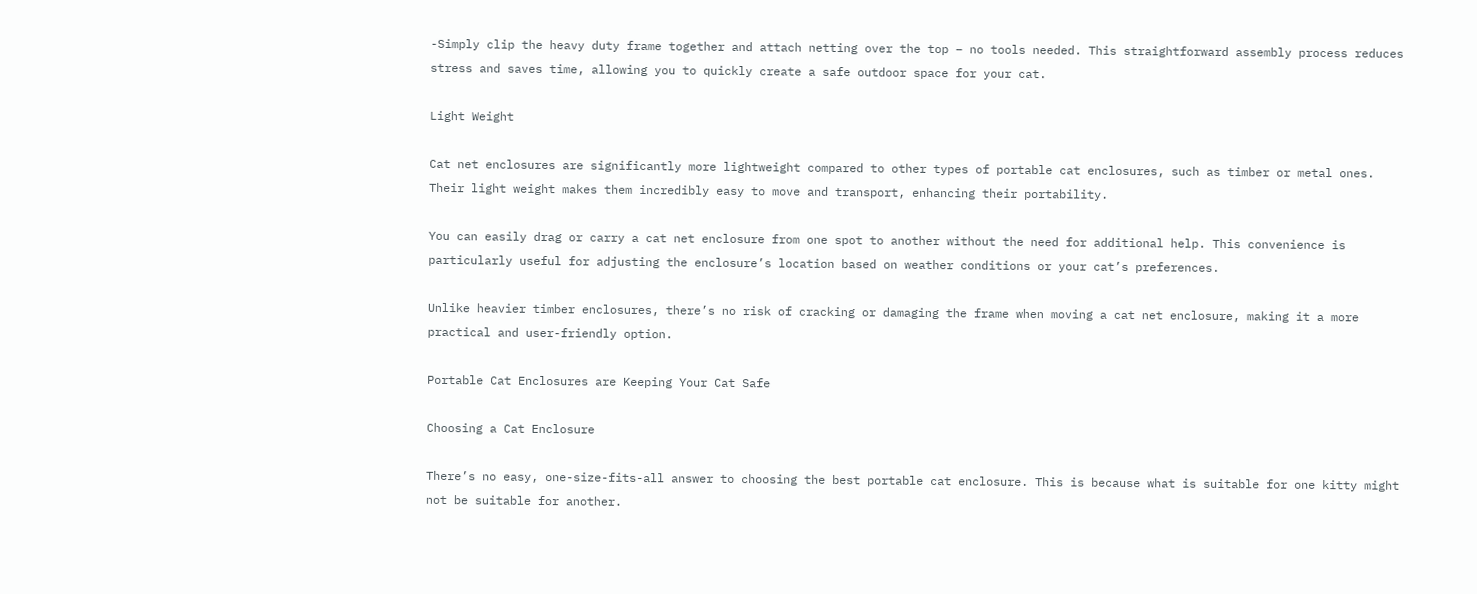-Simply clip the heavy duty frame together and attach netting over the top – no tools needed. This straightforward assembly process reduces stress and saves time, allowing you to quickly create a safe outdoor space for your cat.

Light Weight

Cat net enclosures are significantly more lightweight compared to other types of portable cat enclosures, such as timber or metal ones. Their light weight makes them incredibly easy to move and transport, enhancing their portability.

You can easily drag or carry a cat net enclosure from one spot to another without the need for additional help. This convenience is particularly useful for adjusting the enclosure’s location based on weather conditions or your cat’s preferences.

Unlike heavier timber enclosures, there’s no risk of cracking or damaging the frame when moving a cat net enclosure, making it a more practical and user-friendly option.

Portable Cat Enclosures are Keeping Your Cat Safe

Choosing a Cat Enclosure

There’s no easy, one-size-fits-all answer to choosing the best portable cat enclosure. This is because what is suitable for one kitty might not be suitable for another.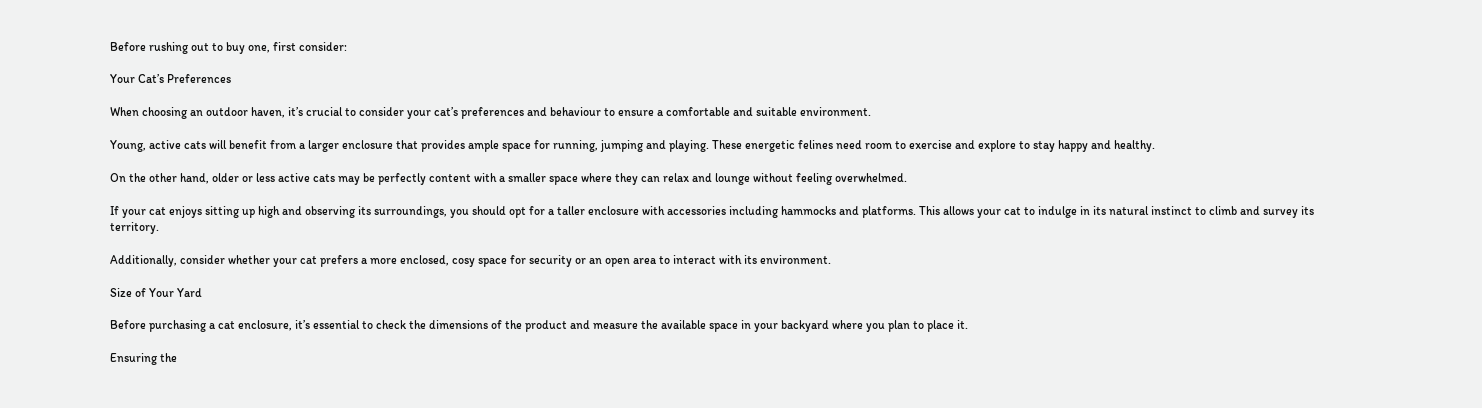Before rushing out to buy one, first consider:

Your Cat’s Preferences

When choosing an outdoor haven, it’s crucial to consider your cat’s preferences and behaviour to ensure a comfortable and suitable environment.

Young, active cats will benefit from a larger enclosure that provides ample space for running, jumping and playing. These energetic felines need room to exercise and explore to stay happy and healthy.

On the other hand, older or less active cats may be perfectly content with a smaller space where they can relax and lounge without feeling overwhelmed.

If your cat enjoys sitting up high and observing its surroundings, you should opt for a taller enclosure with accessories including hammocks and platforms. This allows your cat to indulge in its natural instinct to climb and survey its territory.

Additionally, consider whether your cat prefers a more enclosed, cosy space for security or an open area to interact with its environment.

Size of Your Yard

Before purchasing a cat enclosure, it’s essential to check the dimensions of the product and measure the available space in your backyard where you plan to place it.

Ensuring the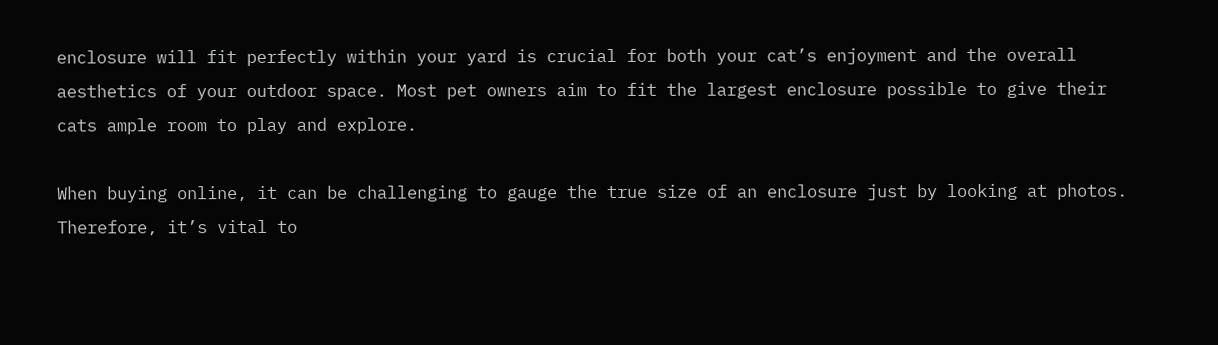enclosure will fit perfectly within your yard is crucial for both your cat’s enjoyment and the overall aesthetics of your outdoor space. Most pet owners aim to fit the largest enclosure possible to give their cats ample room to play and explore.

When buying online, it can be challenging to gauge the true size of an enclosure just by looking at photos. Therefore, it’s vital to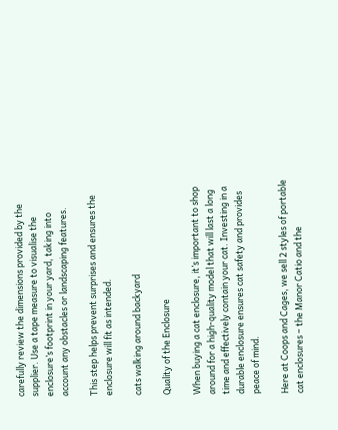carefully review the dimensions provided by the supplier. Use a tape measure to visualise the enclosure’s footprint in your yard, taking into account any obstacles or landscaping features.

This step helps prevent surprises and ensures the enclosure will fit as intended.

cats walking around backyard

Quality of the Enclosure

When buying a cat enclosure, it’s important to shop around for a high-quality model that will last a long time and effectively contain your cat. Investing in a durable enclosure ensures cat safety and provides peace of mind.

Here at Coops and Cages, we sell 2 styles of portable cat enclosures – the Manor Catio and the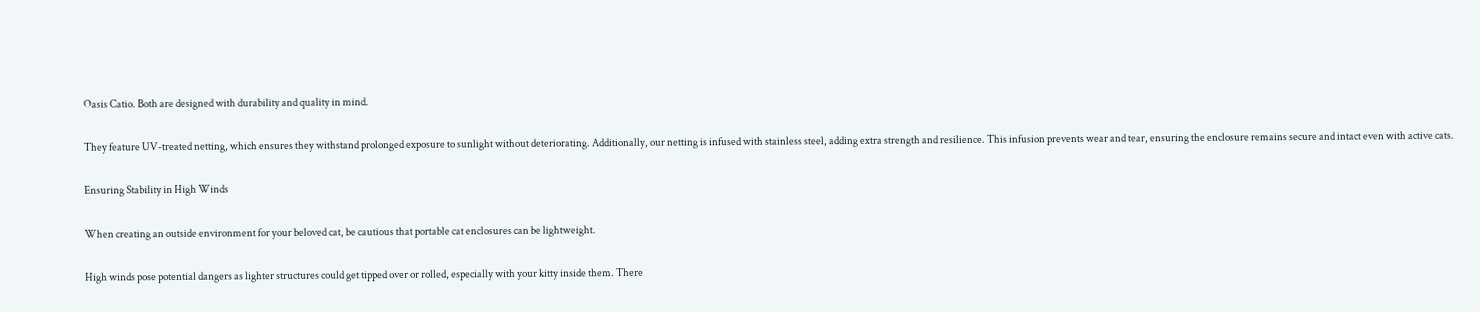Oasis Catio. Both are designed with durability and quality in mind.

They feature UV-treated netting, which ensures they withstand prolonged exposure to sunlight without deteriorating. Additionally, our netting is infused with stainless steel, adding extra strength and resilience. This infusion prevents wear and tear, ensuring the enclosure remains secure and intact even with active cats.

Ensuring Stability in High Winds

When creating an outside environment for your beloved cat, be cautious that portable cat enclosures can be lightweight.

High winds pose potential dangers as lighter structures could get tipped over or rolled, especially with your kitty inside them. There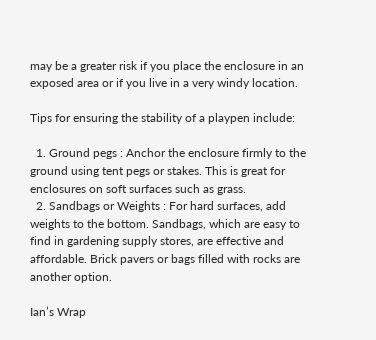may be a greater risk if you place the enclosure in an exposed area or if you live in a very windy location.

Tips for ensuring the stability of a playpen include:

  1. Ground pegs : Anchor the enclosure firmly to the ground using tent pegs or stakes. This is great for enclosures on soft surfaces such as grass.
  2. Sandbags or Weights : For hard surfaces, add weights to the bottom. Sandbags, which are easy to find in gardening supply stores, are effective and affordable. Brick pavers or bags filled with rocks are another option.

Ian’s Wrap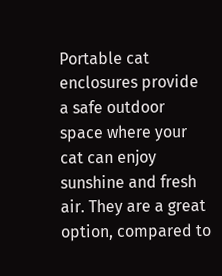Portable cat enclosures provide a safe outdoor space where your cat can enjoy sunshine and fresh air. They are a great option, compared to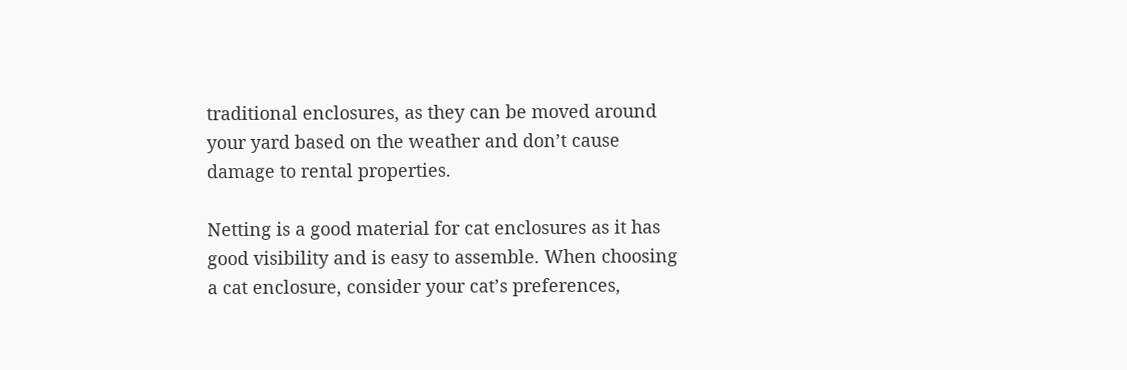traditional enclosures, as they can be moved around your yard based on the weather and don’t cause damage to rental properties.

Netting is a good material for cat enclosures as it has good visibility and is easy to assemble. When choosing a cat enclosure, consider your cat’s preferences,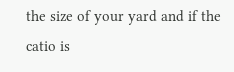the size of your yard and if the catio is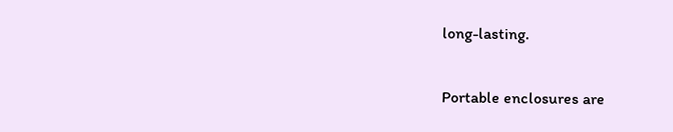long-lasting.

Portable enclosures are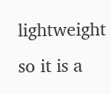lightweight so it is a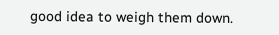good idea to weigh them down.